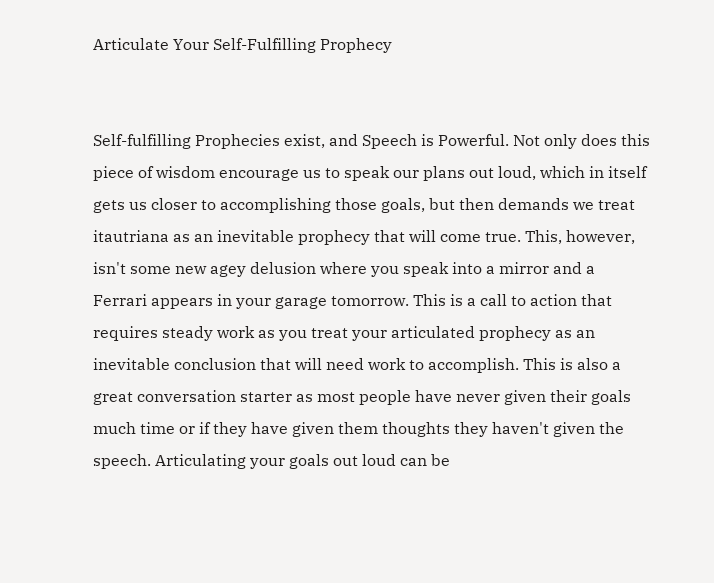Articulate Your Self-Fulfilling Prophecy


Self-fulfilling Prophecies exist, and Speech is Powerful. Not only does this piece of wisdom encourage us to speak our plans out loud, which in itself gets us closer to accomplishing those goals, but then demands we treat itautriana as an inevitable prophecy that will come true. This, however, isn't some new agey delusion where you speak into a mirror and a Ferrari appears in your garage tomorrow. This is a call to action that requires steady work as you treat your articulated prophecy as an inevitable conclusion that will need work to accomplish. This is also a great conversation starter as most people have never given their goals much time or if they have given them thoughts they haven't given the speech. Articulating your goals out loud can be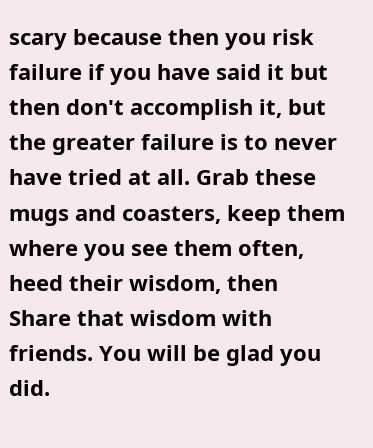scary because then you risk failure if you have said it but then don't accomplish it, but the greater failure is to never have tried at all. Grab these mugs and coasters, keep them where you see them often, heed their wisdom, then Share that wisdom with friends. You will be glad you did.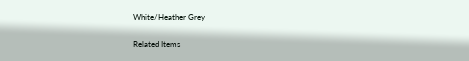White/Heather Grey

Related Items